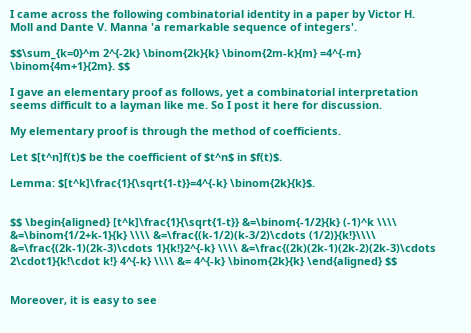I came across the following combinatorial identity in a paper by Victor H. Moll and Dante V. Manna 'a remarkable sequence of integers'.

$$\sum_{k=0}^m 2^{-2k} \binom{2k}{k} \binom{2m-k}{m} =4^{-m} \binom{4m+1}{2m}. $$

I gave an elementary proof as follows, yet a combinatorial interpretation seems difficult to a layman like me. So I post it here for discussion.

My elementary proof is through the method of coefficients.

Let $[t^n]f(t)$ be the coefficient of $t^n$ in $f(t)$.

Lemma: $[t^k]\frac{1}{\sqrt{1-t}}=4^{-k} \binom{2k}{k}$.


$$ \begin{aligned} [t^k]\frac{1}{\sqrt{1-t}} &=\binom{-1/2}{k} (-1)^k \\\\ &=\binom{1/2+k-1}{k} \\\\ &=\frac{(k-1/2)(k-3/2)\cdots (1/2)}{k!}\\\\ &=\frac{(2k-1)(2k-3)\cdots 1}{k!}2^{-k} \\\\ &=\frac{(2k)(2k-1)(2k-2)(2k-3)\cdots 2\cdot1}{k!\cdot k!} 4^{-k} \\\\ &= 4^{-k} \binom{2k}{k} \end{aligned} $$


Moreover, it is easy to see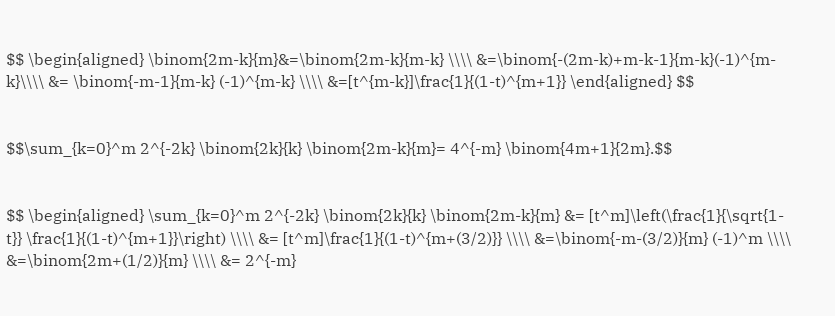$$ \begin{aligned} \binom{2m-k}{m}&=\binom{2m-k}{m-k} \\\\ &=\binom{-(2m-k)+m-k-1}{m-k}(-1)^{m-k}\\\\ &= \binom{-m-1}{m-k} (-1)^{m-k} \\\\ &=[t^{m-k}]\frac{1}{(1-t)^{m+1}} \end{aligned} $$


$$\sum_{k=0}^m 2^{-2k} \binom{2k}{k} \binom{2m-k}{m}= 4^{-m} \binom{4m+1}{2m}.$$


$$ \begin{aligned} \sum_{k=0}^m 2^{-2k} \binom{2k}{k} \binom{2m-k}{m} &= [t^m]\left(\frac{1}{\sqrt{1-t}} \frac{1}{(1-t)^{m+1}}\right) \\\\ &= [t^m]\frac{1}{(1-t)^{m+(3/2)}} \\\\ &=\binom{-m-(3/2)}{m} (-1)^m \\\\ &=\binom{2m+(1/2)}{m} \\\\ &= 2^{-m}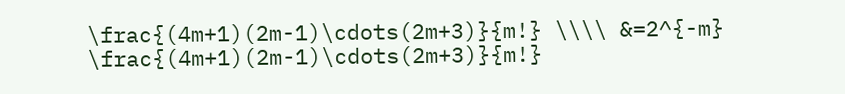\frac{(4m+1)(2m-1)\cdots(2m+3)}{m!} \\\\ &=2^{-m} \frac{(4m+1)(2m-1)\cdots(2m+3)}{m!}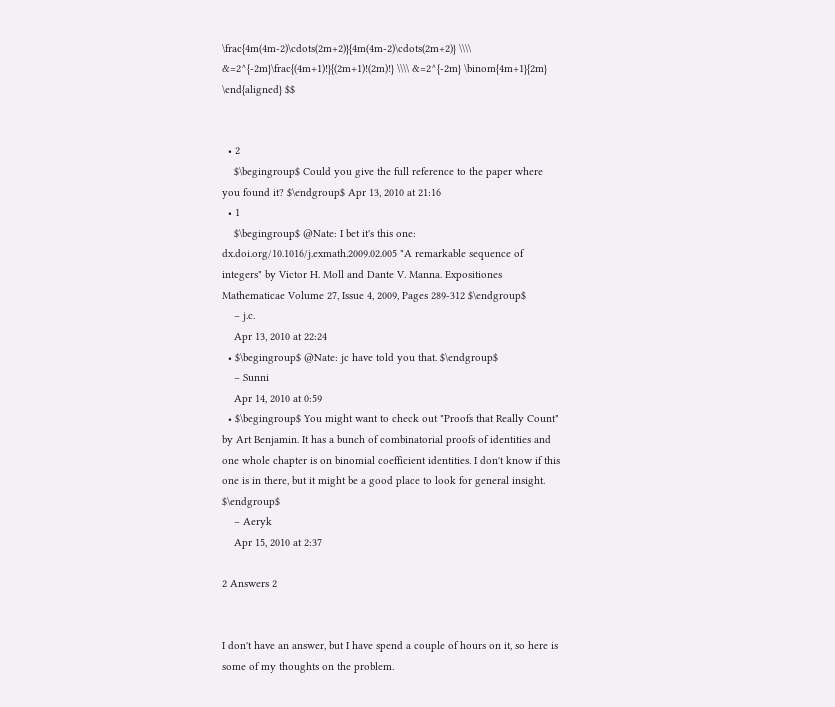\frac{4m(4m-2)\cdots(2m+2)}{4m(4m-2)\cdots(2m+2)} \\\\ &=2^{-2m}\frac{(4m+1)!}{(2m+1)!(2m)!} \\\\ &=2^{-2m} \binom{4m+1}{2m} \end{aligned} $$


  • 2
    $\begingroup$ Could you give the full reference to the paper where you found it? $\endgroup$ Apr 13, 2010 at 21:16
  • 1
    $\begingroup$ @Nate: I bet it's this one: dx.doi.org/10.1016/j.exmath.2009.02.005 "A remarkable sequence of integers" by Victor H. Moll and Dante V. Manna. Expositiones Mathematicae Volume 27, Issue 4, 2009, Pages 289-312 $\endgroup$
    – j.c.
    Apr 13, 2010 at 22:24
  • $\begingroup$ @Nate: jc have told you that. $\endgroup$
    – Sunni
    Apr 14, 2010 at 0:59
  • $\begingroup$ You might want to check out "Proofs that Really Count" by Art Benjamin. It has a bunch of combinatorial proofs of identities and one whole chapter is on binomial coefficient identities. I don't know if this one is in there, but it might be a good place to look for general insight. $\endgroup$
    – Aeryk
    Apr 15, 2010 at 2:37

2 Answers 2


I don't have an answer, but I have spend a couple of hours on it, so here is some of my thoughts on the problem.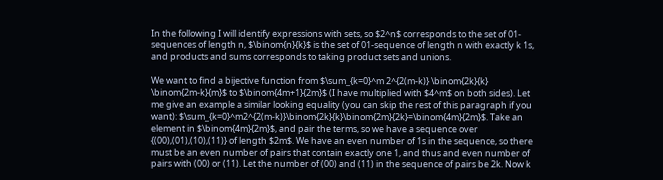In the following I will identify expressions with sets, so $2^n$ corresponds to the set of 01-sequences of length n, $\binom{n}{k}$ is the set of 01-sequence of length n with exactly k 1s, and products and sums corresponds to taking product sets and unions.

We want to find a bijective function from $\sum_{k=0}^m 2^{2(m-k)} \binom{2k}{k} \binom{2m-k}{m}$ to $\binom{4m+1}{2m}$ (I have multiplied with $4^m$ on both sides). Let me give an example a similar looking equality (you can skip the rest of this paragraph if you want): $\sum_{k=0}^m2^{2(m-k)}\binom{2k}{k}\binom{2m}{2k}=\binom{4m}{2m}$. Take an element in $\binom{4m}{2m}$, and pair the terms, so we have a sequence over {(00),(01),(10),(11)} of length $2m$. We have an even number of 1s in the sequence, so there must be an even number of pairs that contain exactly one 1, and thus and even number of pairs with (00) or (11). Let the number of (00) and (11) in the sequence of pairs be 2k. Now k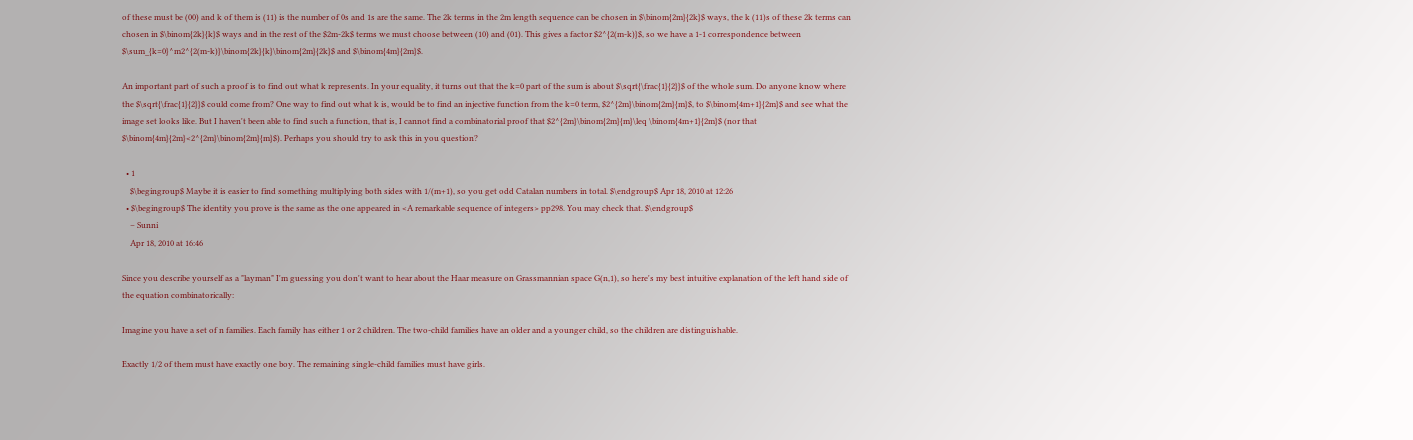of these must be (00) and k of them is (11) is the number of 0s and 1s are the same. The 2k terms in the 2m length sequence can be chosen in $\binom{2m}{2k}$ ways, the k (11)s of these 2k terms can chosen in $\binom{2k}{k}$ ways and in the rest of the $2m-2k$ terms we must choose between (10) and (01). This gives a factor $2^{2(m-k)}$, so we have a 1-1 correspondence between $\sum_{k=0}^m2^{2(m-k)}\binom{2k}{k}\binom{2m}{2k}$ and $\binom{4m}{2m}$.

An important part of such a proof is to find out what k represents. In your equality, it turns out that the k=0 part of the sum is about $\sqrt{\frac{1}{2}}$ of the whole sum. Do anyone know where the $\sqrt{\frac{1}{2}}$ could come from? One way to find out what k is, would be to find an injective function from the k=0 term, $2^{2m}\binom{2m}{m}$, to $\binom{4m+1}{2m}$ and see what the image set looks like. But I haven't been able to find such a function, that is, I cannot find a combinatorial proof that $2^{2m}\binom{2m}{m}\leq \binom{4m+1}{2m}$ (nor that $\binom{4m}{2m}<2^{2m}\binom{2m}{m}$). Perhaps you should try to ask this in you question?

  • 1
    $\begingroup$ Maybe it is easier to find something multiplying both sides with 1/(m+1), so you get odd Catalan numbers in total. $\endgroup$ Apr 18, 2010 at 12:26
  • $\begingroup$ The identity you prove is the same as the one appeared in <A remarkable sequence of integers> pp298. You may check that. $\endgroup$
    – Sunni
    Apr 18, 2010 at 16:46

Since you describe yourself as a "layman" I'm guessing you don't want to hear about the Haar measure on Grassmannian space G(n,1), so here's my best intuitive explanation of the left hand side of the equation combinatorically:

Imagine you have a set of n families. Each family has either 1 or 2 children. The two-child families have an older and a younger child, so the children are distinguishable.

Exactly 1/2 of them must have exactly one boy. The remaining single-child families must have girls.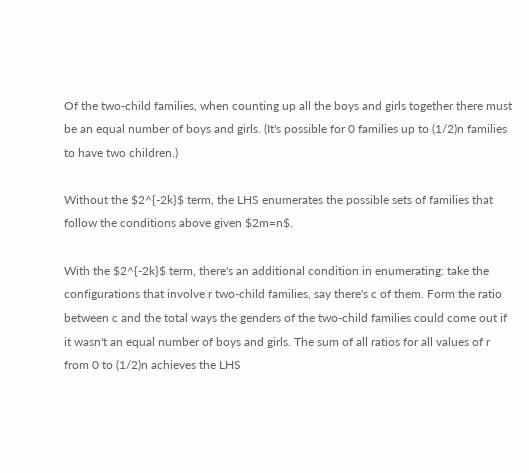Of the two-child families, when counting up all the boys and girls together there must be an equal number of boys and girls. (It's possible for 0 families up to (1/2)n families to have two children.)

Without the $2^{-2k}$ term, the LHS enumerates the possible sets of families that follow the conditions above given $2m=n$.

With the $2^{-2k}$ term, there's an additional condition in enumerating: take the configurations that involve r two-child families, say there's c of them. Form the ratio between c and the total ways the genders of the two-child families could come out if it wasn't an equal number of boys and girls. The sum of all ratios for all values of r from 0 to (1/2)n achieves the LHS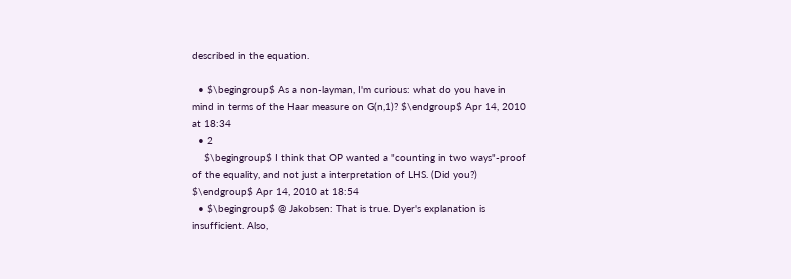described in the equation.

  • $\begingroup$ As a non-layman, I'm curious: what do you have in mind in terms of the Haar measure on G(n,1)? $\endgroup$ Apr 14, 2010 at 18:34
  • 2
    $\begingroup$ I think that OP wanted a "counting in two ways"-proof of the equality, and not just a interpretation of LHS. (Did you?) $\endgroup$ Apr 14, 2010 at 18:54
  • $\begingroup$ @ Jakobsen: That is true. Dyer's explanation is insufficient. Also,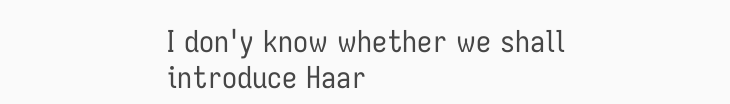I don'y know whether we shall introduce Haar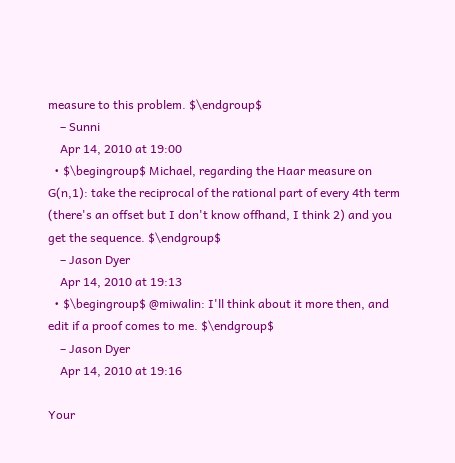measure to this problem. $\endgroup$
    – Sunni
    Apr 14, 2010 at 19:00
  • $\begingroup$ Michael, regarding the Haar measure on G(n,1): take the reciprocal of the rational part of every 4th term (there's an offset but I don't know offhand, I think 2) and you get the sequence. $\endgroup$
    – Jason Dyer
    Apr 14, 2010 at 19:13
  • $\begingroup$ @miwalin: I'll think about it more then, and edit if a proof comes to me. $\endgroup$
    – Jason Dyer
    Apr 14, 2010 at 19:16

Your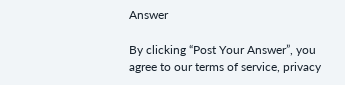Answer

By clicking “Post Your Answer”, you agree to our terms of service, privacy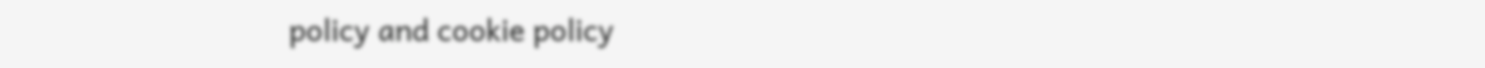policy and cookie policy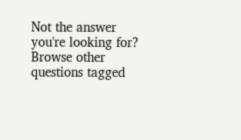Not the answer you're looking for? Browse other questions tagged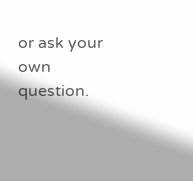or ask your own question.